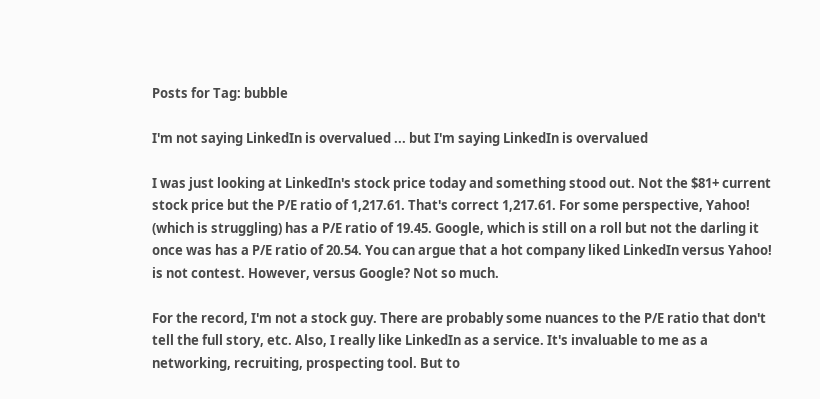Posts for Tag: bubble

I'm not saying LinkedIn is overvalued ... but I'm saying LinkedIn is overvalued

I was just looking at LinkedIn's stock price today and something stood out. Not the $81+ current stock price but the P/E ratio of 1,217.61. That's correct 1,217.61. For some perspective, Yahoo! (which is struggling) has a P/E ratio of 19.45. Google, which is still on a roll but not the darling it once was has a P/E ratio of 20.54. You can argue that a hot company liked LinkedIn versus Yahoo! is not contest. However, versus Google? Not so much.

For the record, I'm not a stock guy. There are probably some nuances to the P/E ratio that don't tell the full story, etc. Also, I really like LinkedIn as a service. It's invaluable to me as a networking, recruiting, prospecting tool. But to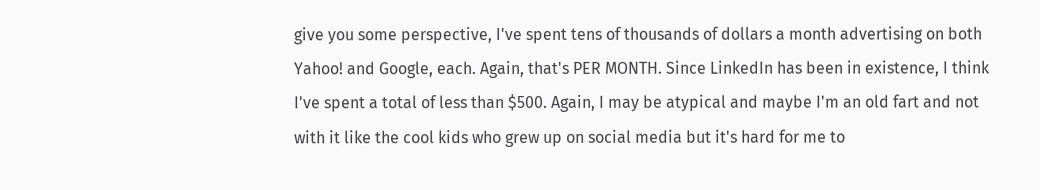give you some perspective, I've spent tens of thousands of dollars a month advertising on both Yahoo! and Google, each. Again, that's PER MONTH. Since LinkedIn has been in existence, I think I've spent a total of less than $500. Again, I may be atypical and maybe I'm an old fart and not with it like the cool kids who grew up on social media but it's hard for me to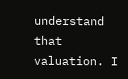understand that valuation. I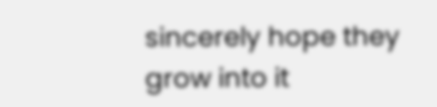sincerely hope they grow into it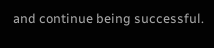and continue being successful.